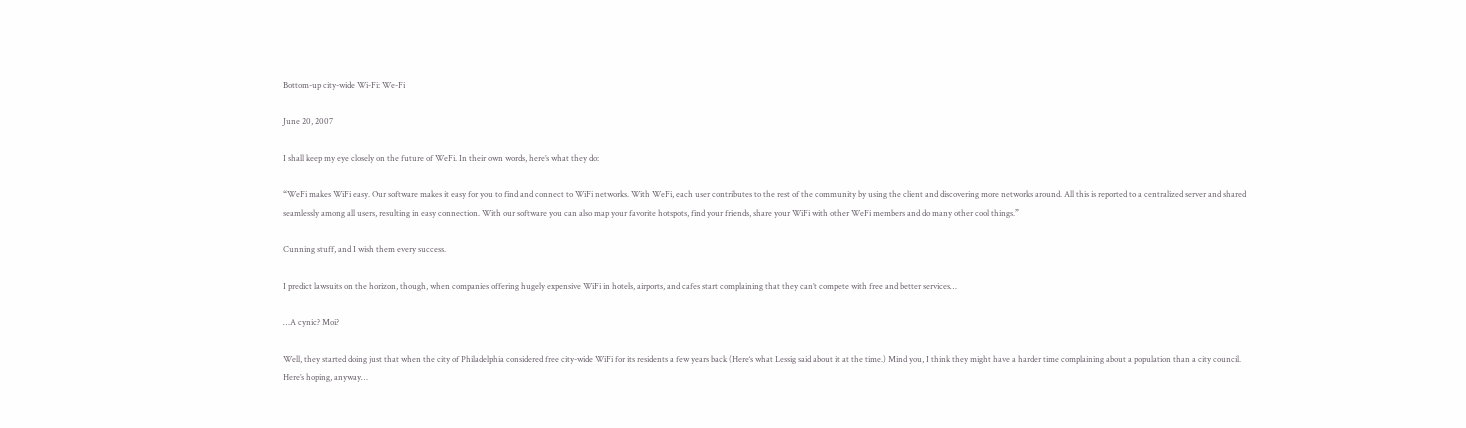Bottom-up city-wide Wi-Fi: We-Fi

June 20, 2007

I shall keep my eye closely on the future of WeFi. In their own words, here’s what they do:

“WeFi makes WiFi easy. Our software makes it easy for you to find and connect to WiFi networks. With WeFi, each user contributes to the rest of the community by using the client and discovering more networks around. All this is reported to a centralized server and shared seamlessly among all users, resulting in easy connection. With our software you can also map your favorite hotspots, find your friends, share your WiFi with other WeFi members and do many other cool things.”

Cunning stuff, and I wish them every success.

I predict lawsuits on the horizon, though, when companies offering hugely expensive WiFi in hotels, airports, and cafes start complaining that they can’t compete with free and better services…

…A cynic? Moi?

Well, they started doing just that when the city of Philadelphia considered free city-wide WiFi for its residents a few years back (Here‘s what Lessig said about it at the time.) Mind you, I think they might have a harder time complaining about a population than a city council. Here’s hoping, anyway…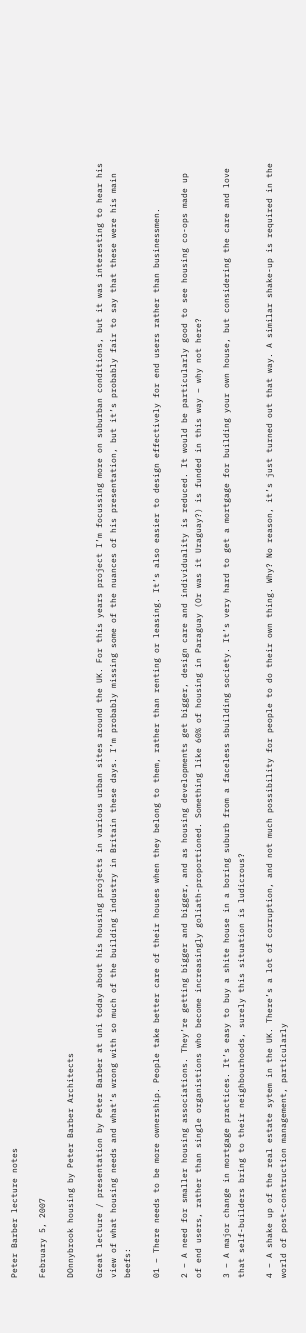Peter Barber lecture notes

February 5, 2007

DOnnybrook housing by Peter Barber Architects

Great lecture / presentation by Peter Barber at uni today about his housing projects in various urban sites around the UK. For this years project I’m focussing more on suburban conditions, but it was interesting to hear his view of what housing needs and what’s wrong with so much of the building industry in Britain these days. I’m probably missing some of the nuances of his presentation, but it’s probably fair to say that these were his main beefs:

01 – There needs to be more ownership. People take better care of their houses when they belong to them, rather than renting or leasing. It’s also easier to design effectively for end users rather than businessmen.

2 – A need for smaller housing associations. They’re getting bigger and bigger, and as housing developments get bigger, design care and individuality is reduced. It would be particularly good to see housing co-ops made up of end users, rather than single organistions who become increasingly goliath-proportioned. Something like 60% of housing in Paraguay (Or was it Uraguay?) is funded in this way – why not here?

3 – A major change in mortgage practices. It’s easy to buy a shite house in a boring suburb from a faceless sbuilding society. It’s very hard to get a mortgage for building your own house, but considering the care and love that self-builders bring to their neighbourhoods, surely this situation is ludicrous?

4 – A shake up of the real estate sytem in the UK. There’s a lot of corruption, and not much possibility for people to do their own thing. Why? No reason, it’s just turned out that way. A similar shake-up is required in the world of post-construction management, particularly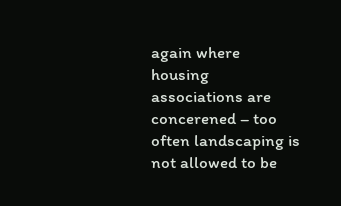again where housing associations are concerened – too often landscaping is not allowed to be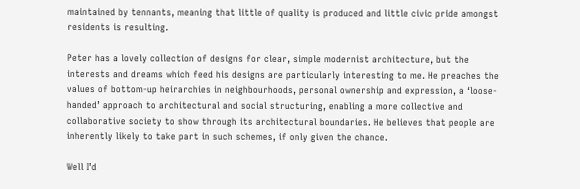maintained by tennants, meaning that little of quality is produced and little civic pride amongst residents is resulting.

Peter has a lovely collection of designs for clear, simple modernist architecture, but the interests and dreams which feed his designs are particularly interesting to me. He preaches the values of bottom-up heirarchies in neighbourhoods, personal ownership and expression, a ‘loose-handed’ approach to architectural and social structuring, enabling a more collective and collaborative society to show through its architectural boundaries. He believes that people are inherently likely to take part in such schemes, if only given the chance.

Well I’d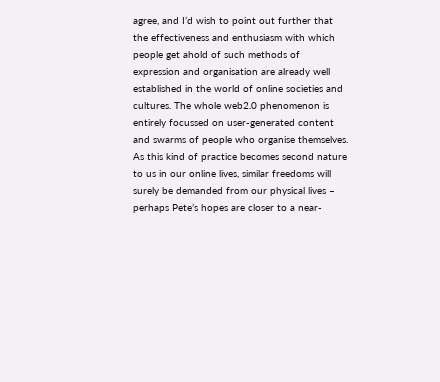agree, and I’d wish to point out further that the effectiveness and enthusiasm with which people get ahold of such methods of expression and organisation are already well established in the world of online societies and cultures. The whole web2.0 phenomenon is entirely focussed on user-generated content and swarms of people who organise themselves. As this kind of practice becomes second nature to us in our online lives, similar freedoms will surely be demanded from our physical lives – perhaps Pete’s hopes are closer to a near-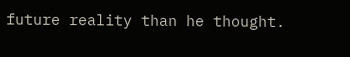future reality than he thought.